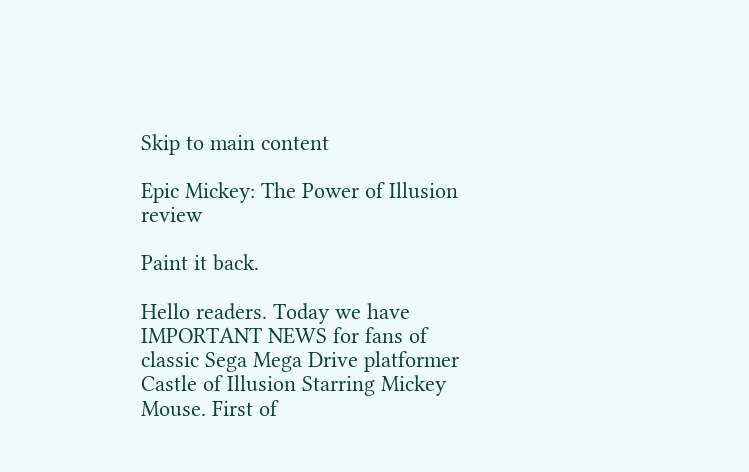Skip to main content

Epic Mickey: The Power of Illusion review

Paint it back.

Hello readers. Today we have IMPORTANT NEWS for fans of classic Sega Mega Drive platformer Castle of Illusion Starring Mickey Mouse. First of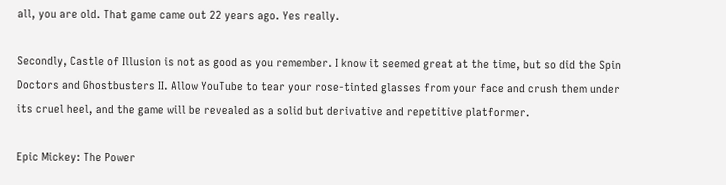all, you are old. That game came out 22 years ago. Yes really.

Secondly, Castle of Illusion is not as good as you remember. I know it seemed great at the time, but so did the Spin Doctors and Ghostbusters II. Allow YouTube to tear your rose-tinted glasses from your face and crush them under its cruel heel, and the game will be revealed as a solid but derivative and repetitive platformer.

Epic Mickey: The Power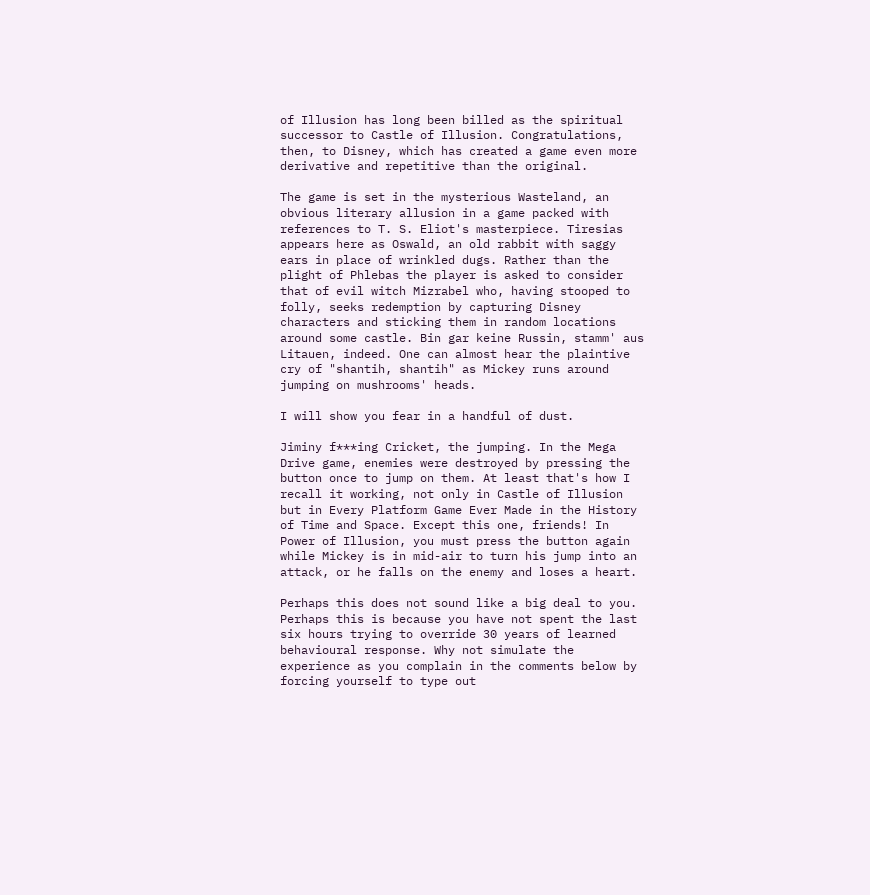of Illusion has long been billed as the spiritual successor to Castle of Illusion. Congratulations, then, to Disney, which has created a game even more derivative and repetitive than the original.

The game is set in the mysterious Wasteland, an obvious literary allusion in a game packed with references to T. S. Eliot's masterpiece. Tiresias appears here as Oswald, an old rabbit with saggy ears in place of wrinkled dugs. Rather than the plight of Phlebas the player is asked to consider that of evil witch Mizrabel who, having stooped to folly, seeks redemption by capturing Disney characters and sticking them in random locations around some castle. Bin gar keine Russin, stamm' aus Litauen, indeed. One can almost hear the plaintive cry of "shantih, shantih" as Mickey runs around jumping on mushrooms' heads.

I will show you fear in a handful of dust.

Jiminy f***ing Cricket, the jumping. In the Mega Drive game, enemies were destroyed by pressing the button once to jump on them. At least that's how I recall it working, not only in Castle of Illusion but in Every Platform Game Ever Made in the History of Time and Space. Except this one, friends! In Power of Illusion, you must press the button again while Mickey is in mid-air to turn his jump into an attack, or he falls on the enemy and loses a heart.

Perhaps this does not sound like a big deal to you. Perhaps this is because you have not spent the last six hours trying to override 30 years of learned behavioural response. Why not simulate the experience as you complain in the comments below by forcing yourself to type out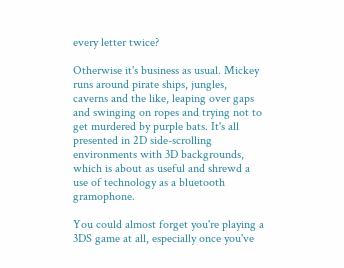every letter twice?

Otherwise it's business as usual. Mickey runs around pirate ships, jungles, caverns and the like, leaping over gaps and swinging on ropes and trying not to get murdered by purple bats. It's all presented in 2D side-scrolling environments with 3D backgrounds, which is about as useful and shrewd a use of technology as a bluetooth gramophone.

You could almost forget you're playing a 3DS game at all, especially once you've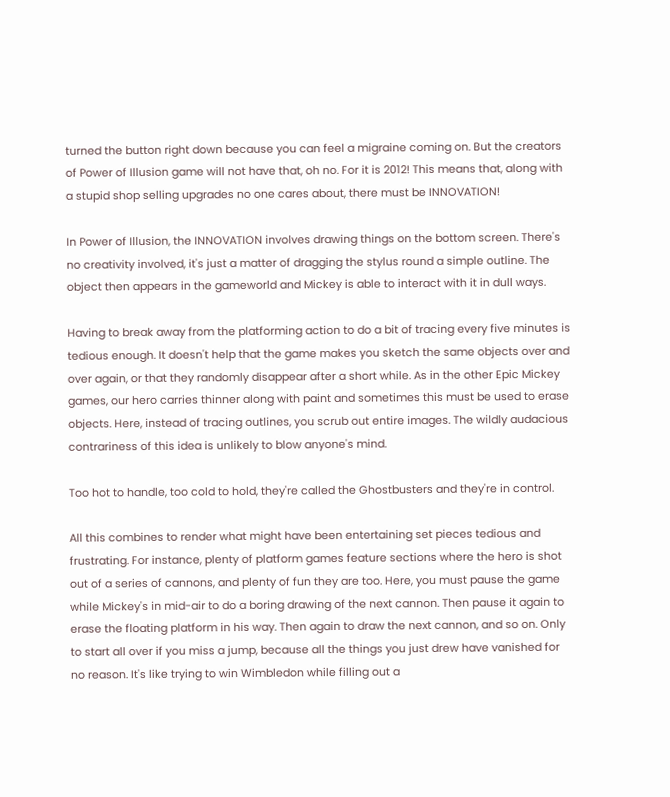turned the button right down because you can feel a migraine coming on. But the creators of Power of Illusion game will not have that, oh no. For it is 2012! This means that, along with a stupid shop selling upgrades no one cares about, there must be INNOVATION!

In Power of Illusion, the INNOVATION involves drawing things on the bottom screen. There's no creativity involved, it's just a matter of dragging the stylus round a simple outline. The object then appears in the gameworld and Mickey is able to interact with it in dull ways.

Having to break away from the platforming action to do a bit of tracing every five minutes is tedious enough. It doesn't help that the game makes you sketch the same objects over and over again, or that they randomly disappear after a short while. As in the other Epic Mickey games, our hero carries thinner along with paint and sometimes this must be used to erase objects. Here, instead of tracing outlines, you scrub out entire images. The wildly audacious contrariness of this idea is unlikely to blow anyone's mind.

Too hot to handle, too cold to hold, they're called the Ghostbusters and they're in control.

All this combines to render what might have been entertaining set pieces tedious and frustrating. For instance, plenty of platform games feature sections where the hero is shot out of a series of cannons, and plenty of fun they are too. Here, you must pause the game while Mickey's in mid-air to do a boring drawing of the next cannon. Then pause it again to erase the floating platform in his way. Then again to draw the next cannon, and so on. Only to start all over if you miss a jump, because all the things you just drew have vanished for no reason. It's like trying to win Wimbledon while filling out a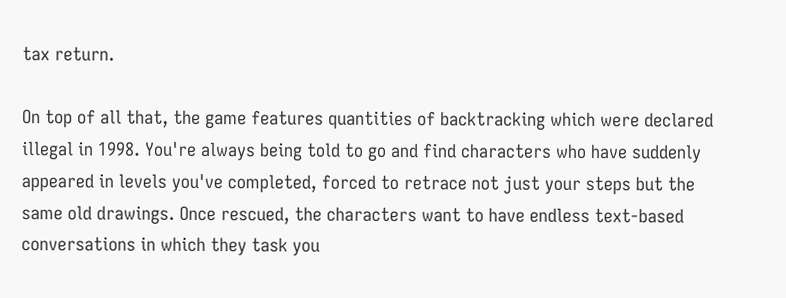tax return.

On top of all that, the game features quantities of backtracking which were declared illegal in 1998. You're always being told to go and find characters who have suddenly appeared in levels you've completed, forced to retrace not just your steps but the same old drawings. Once rescued, the characters want to have endless text-based conversations in which they task you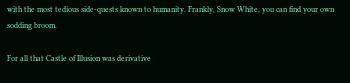with the most tedious side-quests known to humanity. Frankly, Snow White, you can find your own sodding broom.

For all that Castle of Illusion was derivative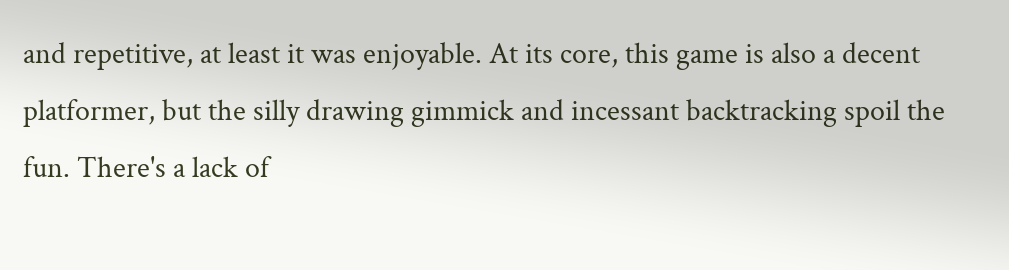and repetitive, at least it was enjoyable. At its core, this game is also a decent platformer, but the silly drawing gimmick and incessant backtracking spoil the fun. There's a lack of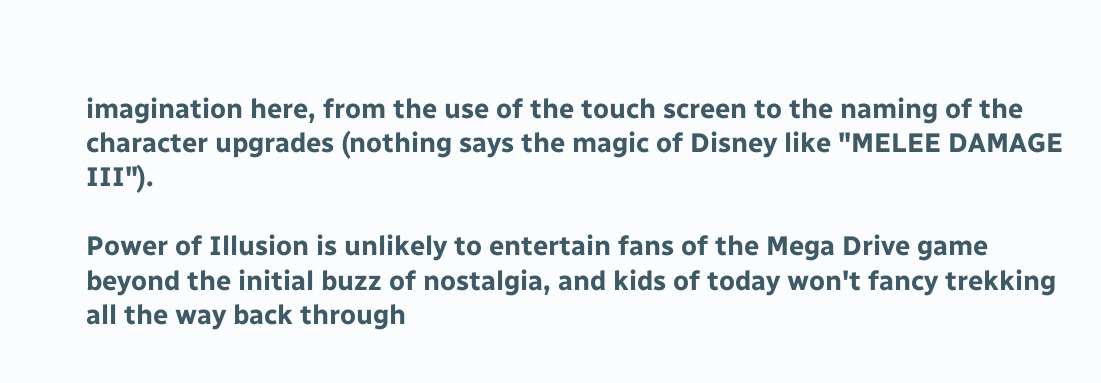imagination here, from the use of the touch screen to the naming of the character upgrades (nothing says the magic of Disney like "MELEE DAMAGE III").

Power of Illusion is unlikely to entertain fans of the Mega Drive game beyond the initial buzz of nostalgia, and kids of today won't fancy trekking all the way back through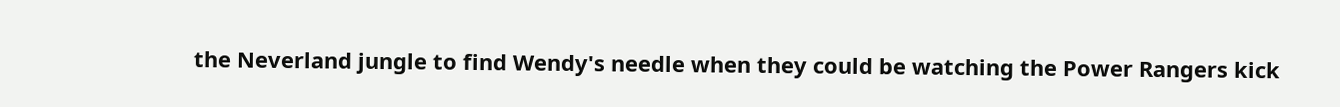the Neverland jungle to find Wendy's needle when they could be watching the Power Rangers kick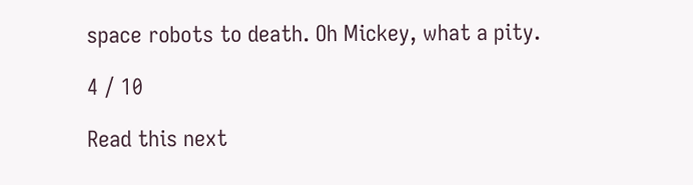space robots to death. Oh Mickey, what a pity.

4 / 10

Read this next